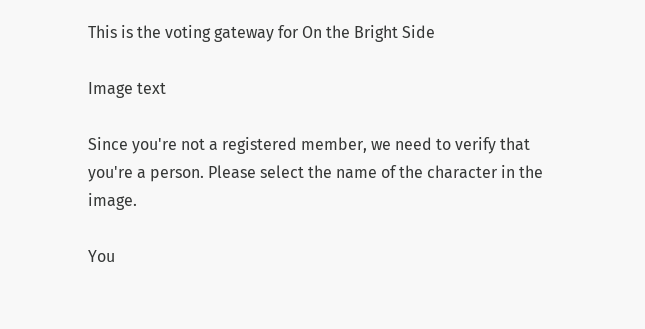This is the voting gateway for On the Bright Side

Image text

Since you're not a registered member, we need to verify that you're a person. Please select the name of the character in the image.

You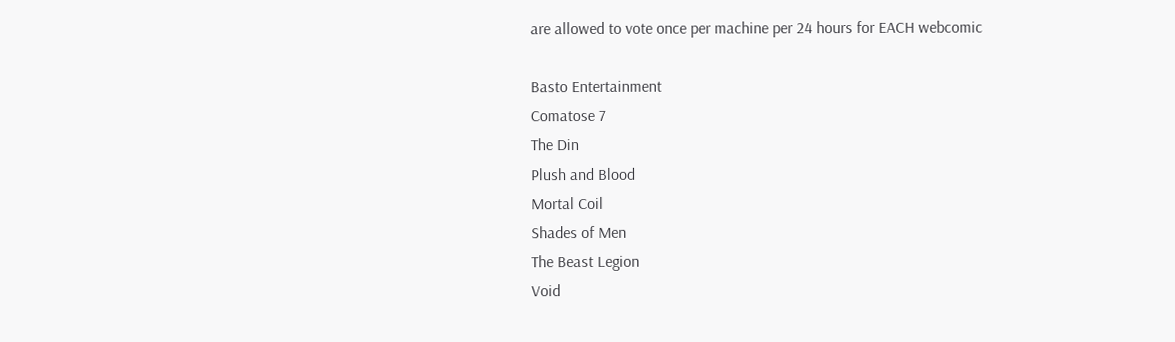are allowed to vote once per machine per 24 hours for EACH webcomic

Basto Entertainment
Comatose 7
The Din
Plush and Blood
Mortal Coil
Shades of Men
The Beast Legion
Void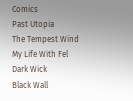Comics
Past Utopia
The Tempest Wind
My Life With Fel
Dark Wick
Black Wall